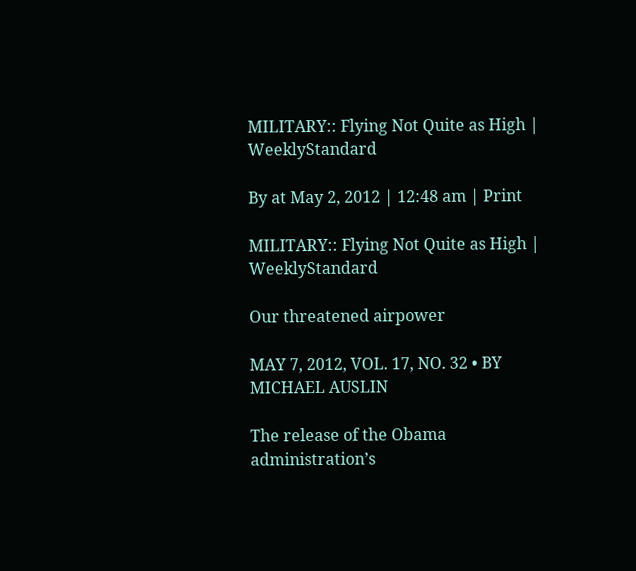MILITARY:: Flying Not Quite as High | WeeklyStandard

By at May 2, 2012 | 12:48 am | Print

MILITARY:: Flying Not Quite as High | WeeklyStandard

Our threatened airpower

MAY 7, 2012, VOL. 17, NO. 32 • BY MICHAEL AUSLIN

The release of the Obama administration’s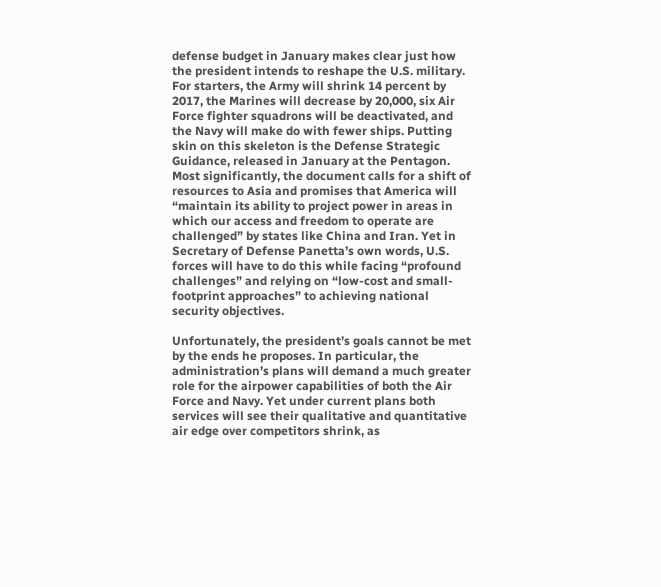defense budget in January makes clear just how the president intends to reshape the U.S. military. For starters, the Army will shrink 14 percent by 2017, the Marines will decrease by 20,000, six Air Force fighter squadrons will be deactivated, and the Navy will make do with fewer ships. Putting skin on this skeleton is the Defense Strategic Guidance, released in January at the Pentagon. Most significantly, the document calls for a shift of resources to Asia and promises that America will “maintain its ability to project power in areas in which our access and freedom to operate are challenged” by states like China and Iran. Yet in Secretary of Defense Panetta’s own words, U.S. forces will have to do this while facing “profound challenges” and relying on “low-cost and small-footprint approaches” to achieving national security objectives.

Unfortunately, the president’s goals cannot be met by the ends he proposes. In particular, the administration’s plans will demand a much greater role for the airpower capabilities of both the Air Force and Navy. Yet under current plans both services will see their qualitative and quantitative air edge over competitors shrink, as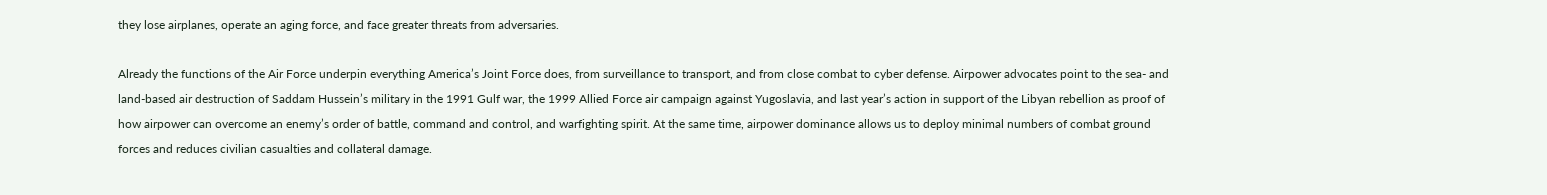they lose airplanes, operate an aging force, and face greater threats from adversaries.

Already the functions of the Air Force underpin everything America’s Joint Force does, from surveillance to transport, and from close combat to cyber defense. Airpower advocates point to the sea- and land-based air destruction of Saddam Hussein’s military in the 1991 Gulf war, the 1999 Allied Force air campaign against Yugoslavia, and last year’s action in support of the Libyan rebellion as proof of how airpower can overcome an enemy’s order of battle, command and control, and warfighting spirit. At the same time, airpower dominance allows us to deploy minimal numbers of combat ground forces and reduces civilian casualties and collateral damage.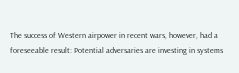The success of Western airpower in recent wars, however, had a foreseeable result: Potential adversaries are investing in systems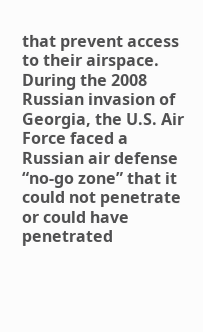that prevent access to their airspace. During the 2008 Russian invasion of Georgia, the U.S. Air Force faced a Russian air defense “no-go zone” that it could not penetrate or could have penetrated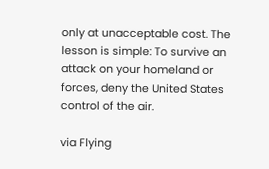only at unacceptable cost. The lesson is simple: To survive an attack on your homeland or forces, deny the United States control of the air.

via Flying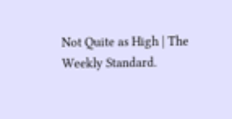Not Quite as High | The Weekly Standard.